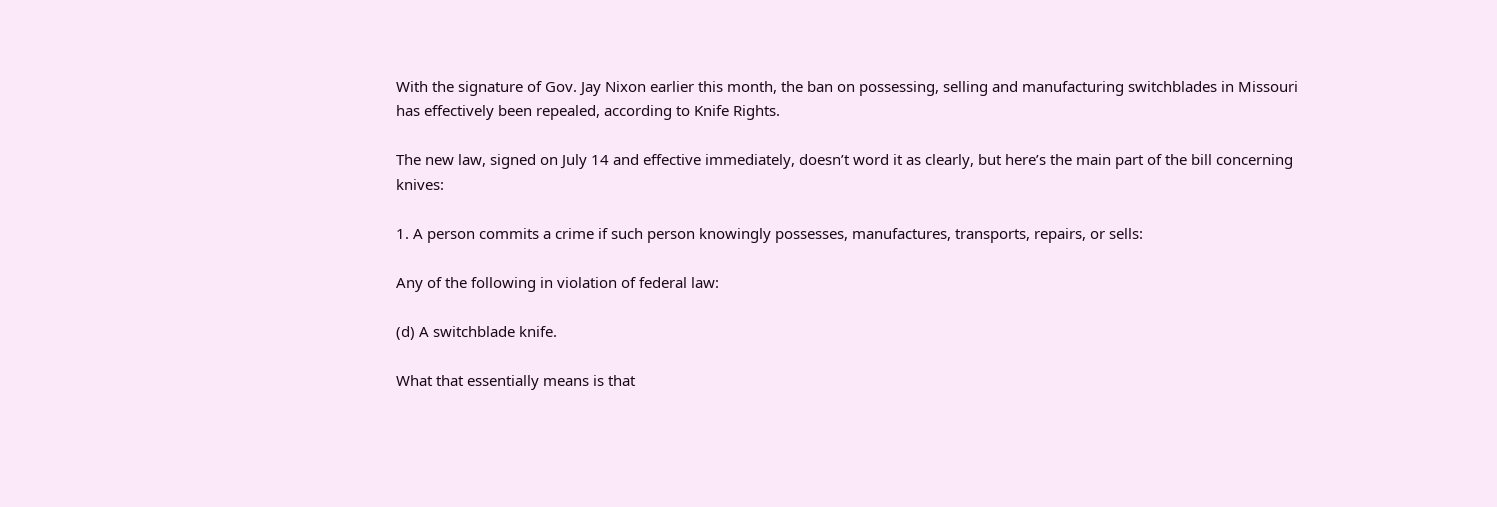With the signature of Gov. Jay Nixon earlier this month, the ban on possessing, selling and manufacturing switchblades in Missouri has effectively been repealed, according to Knife Rights.

The new law, signed on July 14 and effective immediately, doesn’t word it as clearly, but here’s the main part of the bill concerning knives:

1. A person commits a crime if such person knowingly possesses, manufactures, transports, repairs, or sells:

Any of the following in violation of federal law:

(d) A switchblade knife.

What that essentially means is that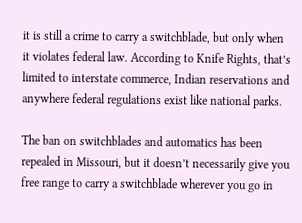it is still a crime to carry a switchblade, but only when it violates federal law. According to Knife Rights, that’s limited to interstate commerce, Indian reservations and anywhere federal regulations exist like national parks.

The ban on switchblades and automatics has been repealed in Missouri, but it doesn’t necessarily give you free range to carry a switchblade wherever you go in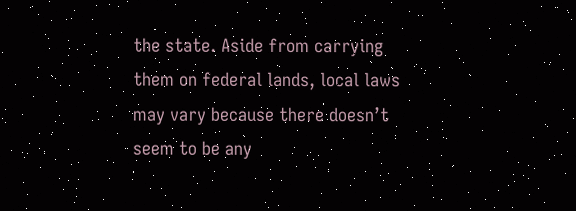the state. Aside from carrying them on federal lands, local laws may vary because there doesn’t seem to be any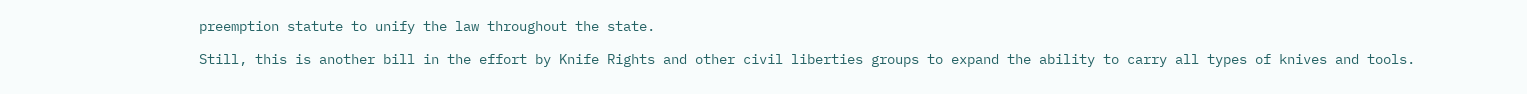preemption statute to unify the law throughout the state.

Still, this is another bill in the effort by Knife Rights and other civil liberties groups to expand the ability to carry all types of knives and tools.